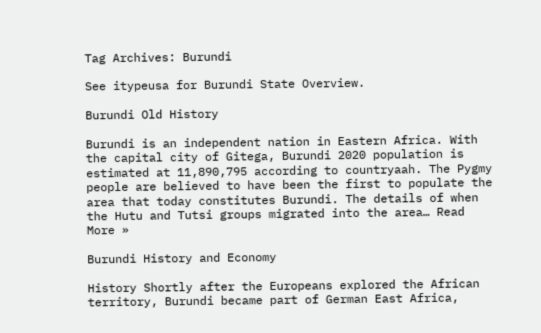Tag Archives: Burundi

See itypeusa for Burundi State Overview.

Burundi Old History

Burundi is an independent nation in Eastern Africa. With the capital city of Gitega, Burundi 2020 population is estimated at 11,890,795 according to countryaah. The Pygmy people are believed to have been the first to populate the area that today constitutes Burundi. The details of when the Hutu and Tutsi groups migrated into the area… Read More »

Burundi History and Economy

History Shortly after the Europeans explored the African territory, Burundi became part of German East Africa,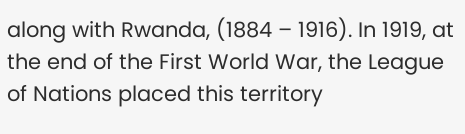along with Rwanda, (1884 – 1916). In 1919, at the end of the First World War, the League of Nations placed this territory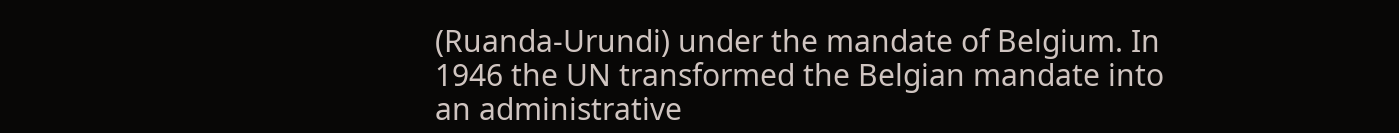(Ruanda-Urundi) under the mandate of Belgium. In 1946 the UN transformed the Belgian mandate into an administrative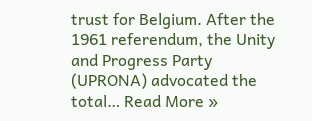trust for Belgium. After the 1961 referendum, the Unity and Progress Party (UPRONA) advocated the total… Read More »